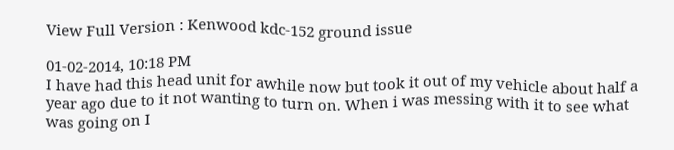View Full Version : Kenwood kdc-152 ground issue

01-02-2014, 10:18 PM
I have had this head unit for awhile now but took it out of my vehicle about half a year ago due to it not wanting to turn on. When i was messing with it to see what was going on I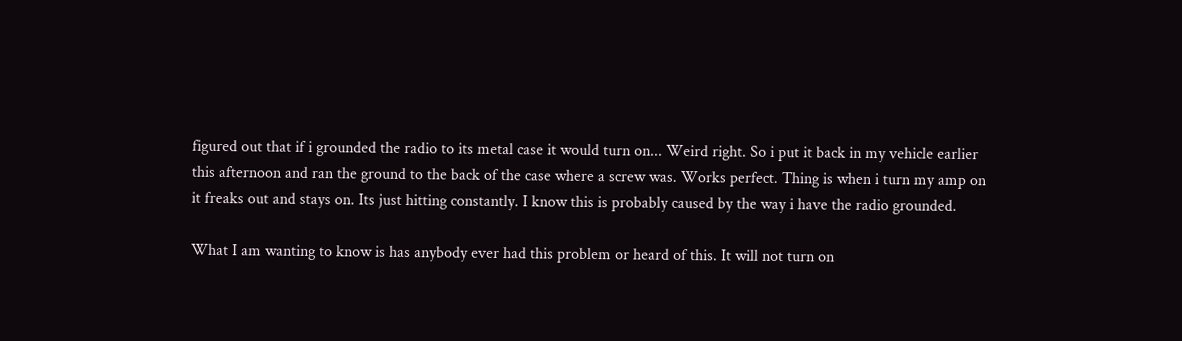figured out that if i grounded the radio to its metal case it would turn on... Weird right. So i put it back in my vehicle earlier this afternoon and ran the ground to the back of the case where a screw was. Works perfect. Thing is when i turn my amp on it freaks out and stays on. Its just hitting constantly. I know this is probably caused by the way i have the radio grounded.

What I am wanting to know is has anybody ever had this problem or heard of this. It will not turn on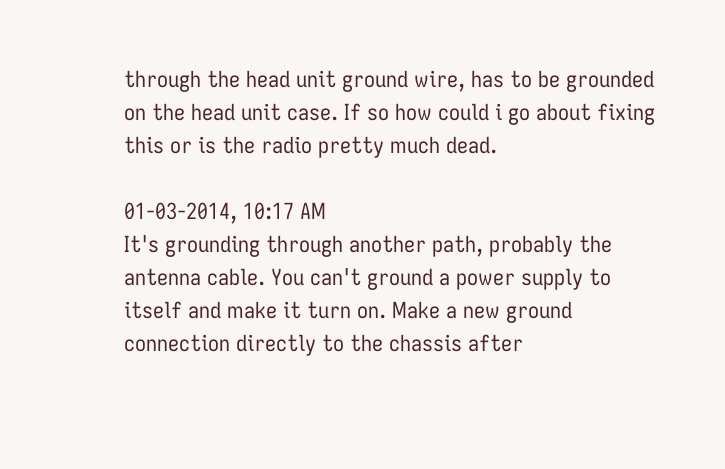through the head unit ground wire, has to be grounded on the head unit case. If so how could i go about fixing this or is the radio pretty much dead.

01-03-2014, 10:17 AM
It's grounding through another path, probably the antenna cable. You can't ground a power supply to itself and make it turn on. Make a new ground connection directly to the chassis after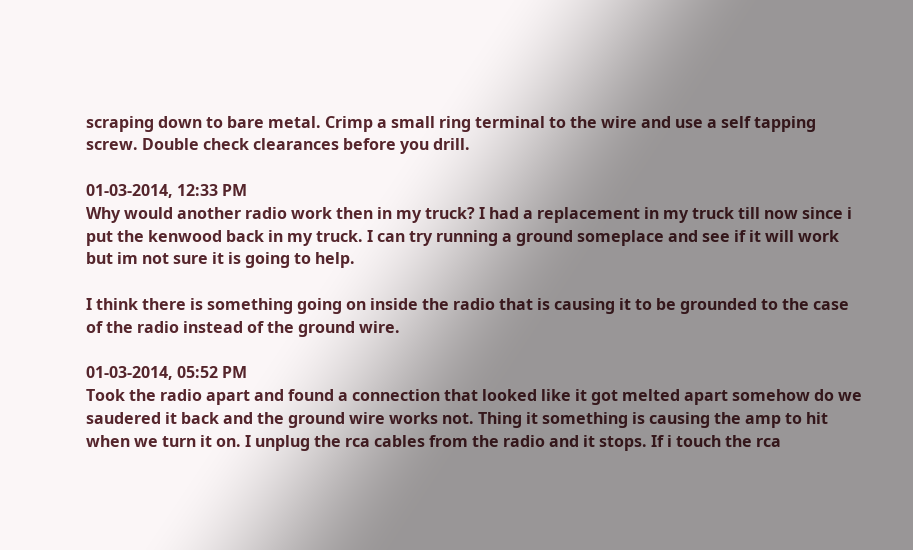scraping down to bare metal. Crimp a small ring terminal to the wire and use a self tapping screw. Double check clearances before you drill.

01-03-2014, 12:33 PM
Why would another radio work then in my truck? I had a replacement in my truck till now since i put the kenwood back in my truck. I can try running a ground someplace and see if it will work but im not sure it is going to help.

I think there is something going on inside the radio that is causing it to be grounded to the case of the radio instead of the ground wire.

01-03-2014, 05:52 PM
Took the radio apart and found a connection that looked like it got melted apart somehow do we saudered it back and the ground wire works not. Thing it something is causing the amp to hit when we turn it on. I unplug the rca cables from the radio and it stops. If i touch the rca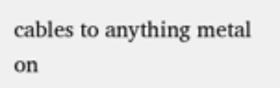cables to anything metal on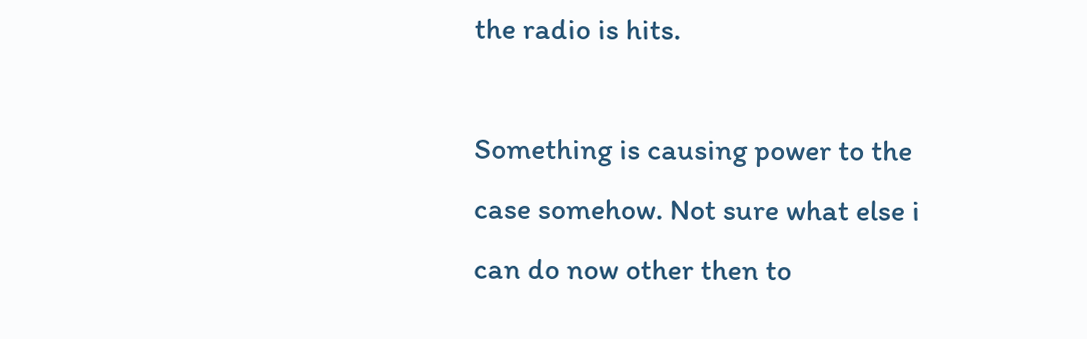the radio is hits.

Something is causing power to the case somehow. Not sure what else i can do now other then to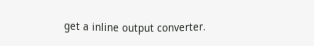get a inline output converter.